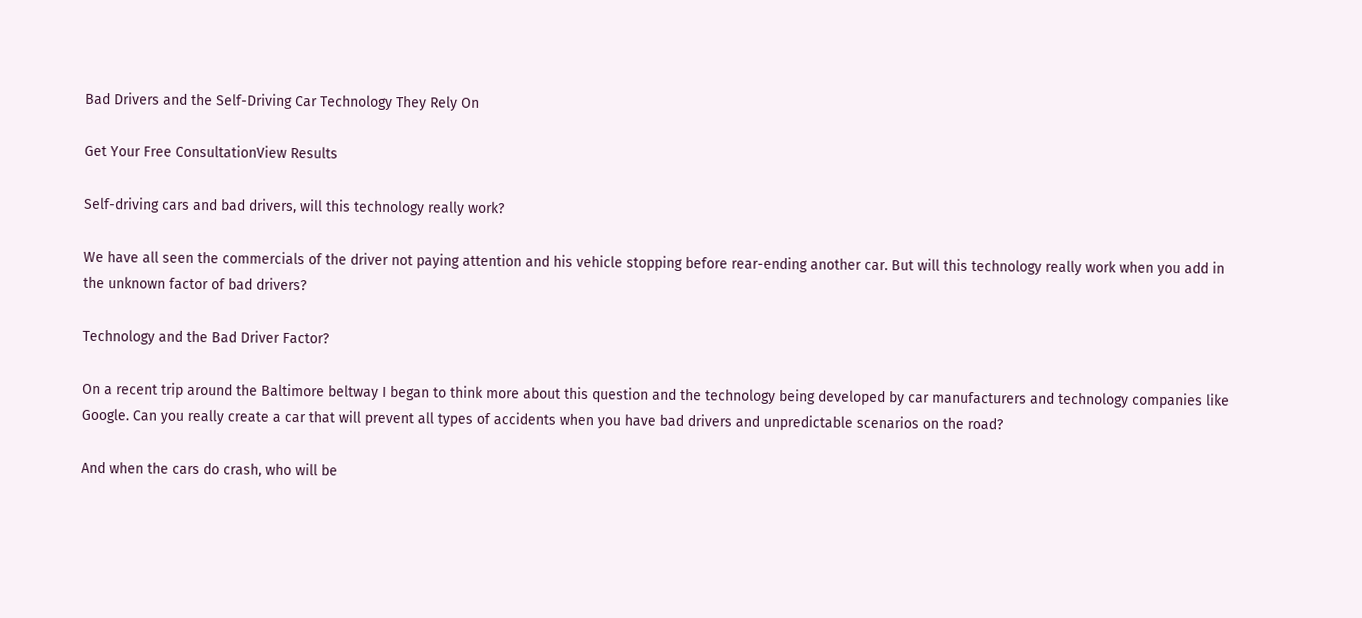Bad Drivers and the Self-Driving Car Technology They Rely On

Get Your Free ConsultationView Results

Self-driving cars and bad drivers, will this technology really work?

We have all seen the commercials of the driver not paying attention and his vehicle stopping before rear-ending another car. But will this technology really work when you add in the unknown factor of bad drivers?

Technology and the Bad Driver Factor?

On a recent trip around the Baltimore beltway I began to think more about this question and the technology being developed by car manufacturers and technology companies like Google. Can you really create a car that will prevent all types of accidents when you have bad drivers and unpredictable scenarios on the road?

And when the cars do crash, who will be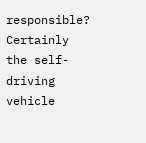responsible? Certainly the self-driving vehicle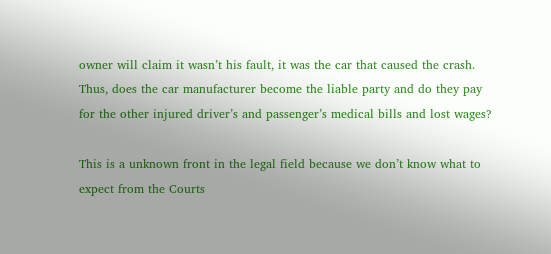owner will claim it wasn’t his fault, it was the car that caused the crash. Thus, does the car manufacturer become the liable party and do they pay for the other injured driver’s and passenger’s medical bills and lost wages?

This is a unknown front in the legal field because we don’t know what to expect from the Courts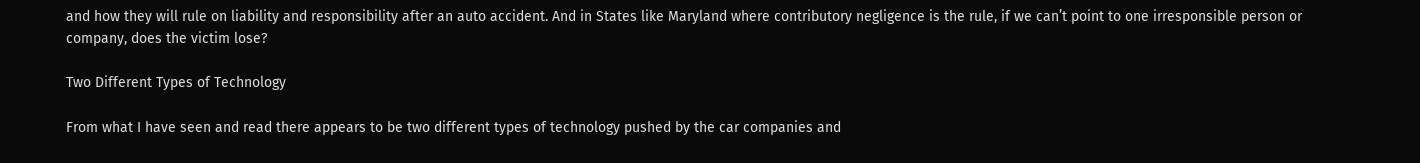and how they will rule on liability and responsibility after an auto accident. And in States like Maryland where contributory negligence is the rule, if we can’t point to one irresponsible person or company, does the victim lose?

Two Different Types of Technology

From what I have seen and read there appears to be two different types of technology pushed by the car companies and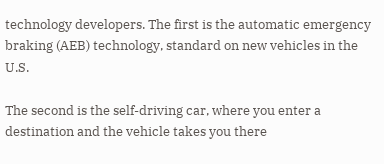technology developers. The first is the automatic emergency braking (AEB) technology, standard on new vehicles in the U.S.

The second is the self-driving car, where you enter a destination and the vehicle takes you there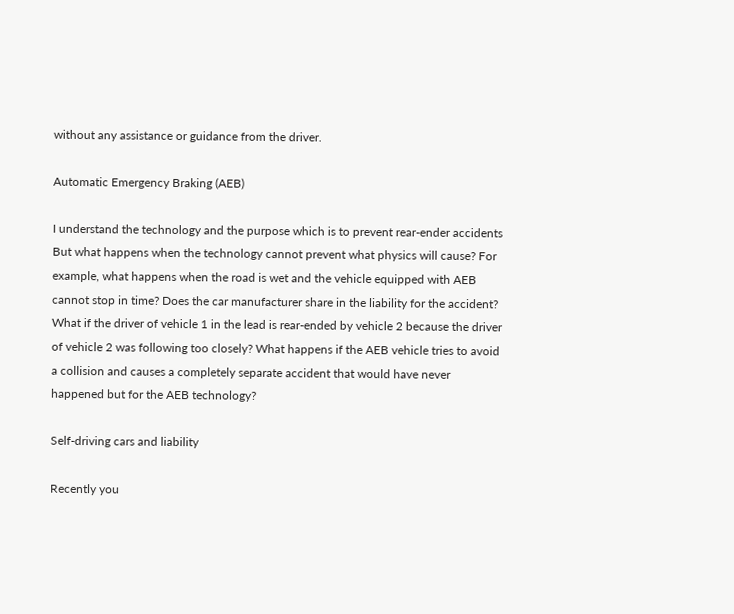without any assistance or guidance from the driver.

Automatic Emergency Braking (AEB)

I understand the technology and the purpose which is to prevent rear-ender accidents But what happens when the technology cannot prevent what physics will cause? For example, what happens when the road is wet and the vehicle equipped with AEB cannot stop in time? Does the car manufacturer share in the liability for the accident? What if the driver of vehicle 1 in the lead is rear-ended by vehicle 2 because the driver of vehicle 2 was following too closely? What happens if the AEB vehicle tries to avoid a collision and causes a completely separate accident that would have never happened but for the AEB technology?

Self-driving cars and liability

Recently you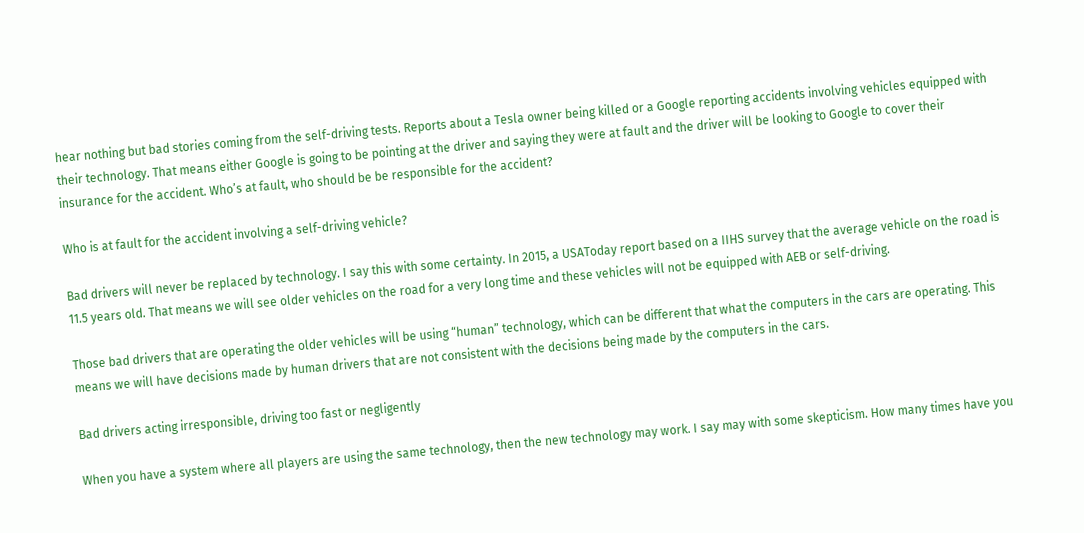hear nothing but bad stories coming from the self-driving tests. Reports about a Tesla owner being killed or a Google reporting accidents involving vehicles equipped with their technology. That means either Google is going to be pointing at the driver and saying they were at fault and the driver will be looking to Google to cover their insurance for the accident. Who’s at fault, who should be be responsible for the accident?

Who is at fault for the accident involving a self-driving vehicle?

Bad drivers will never be replaced by technology. I say this with some certainty. In 2015, a USAToday report based on a IIHS survey that the average vehicle on the road is 11.5 years old. That means we will see older vehicles on the road for a very long time and these vehicles will not be equipped with AEB or self-driving.

Those bad drivers that are operating the older vehicles will be using “human” technology, which can be different that what the computers in the cars are operating. This means we will have decisions made by human drivers that are not consistent with the decisions being made by the computers in the cars.

Bad drivers acting irresponsible, driving too fast or negligently

When you have a system where all players are using the same technology, then the new technology may work. I say may with some skepticism. How many times have you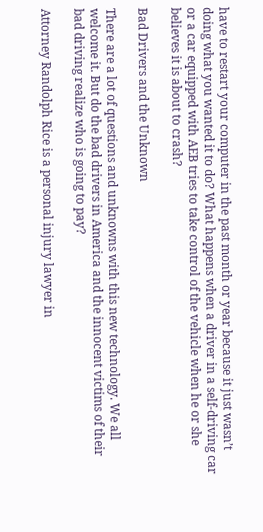have to restart your computer in the past month or year because it just wasn’t doing what you wanted it to do? What happens when a driver in a self-driving car or a car equipped with AEB tries to take control of the vehicle when he or she believes it is about to crash?

Bad Drivers and the Unknown

There are a lot of questions and unknowns with this new technology. We all welcome it. But do the bad drivers in America and the innocent victims of their bad driving realize who is going to pay?

Attorney Randolph Rice is a personal injury lawyer in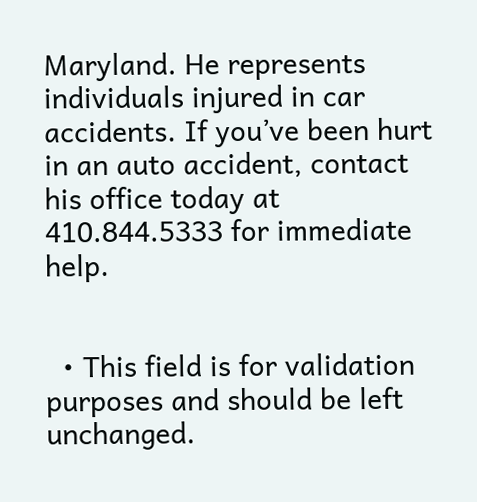Maryland. He represents individuals injured in car accidents. If you’ve been hurt in an auto accident, contact his office today at 410.844.5333 for immediate help.


  • This field is for validation purposes and should be left unchanged.